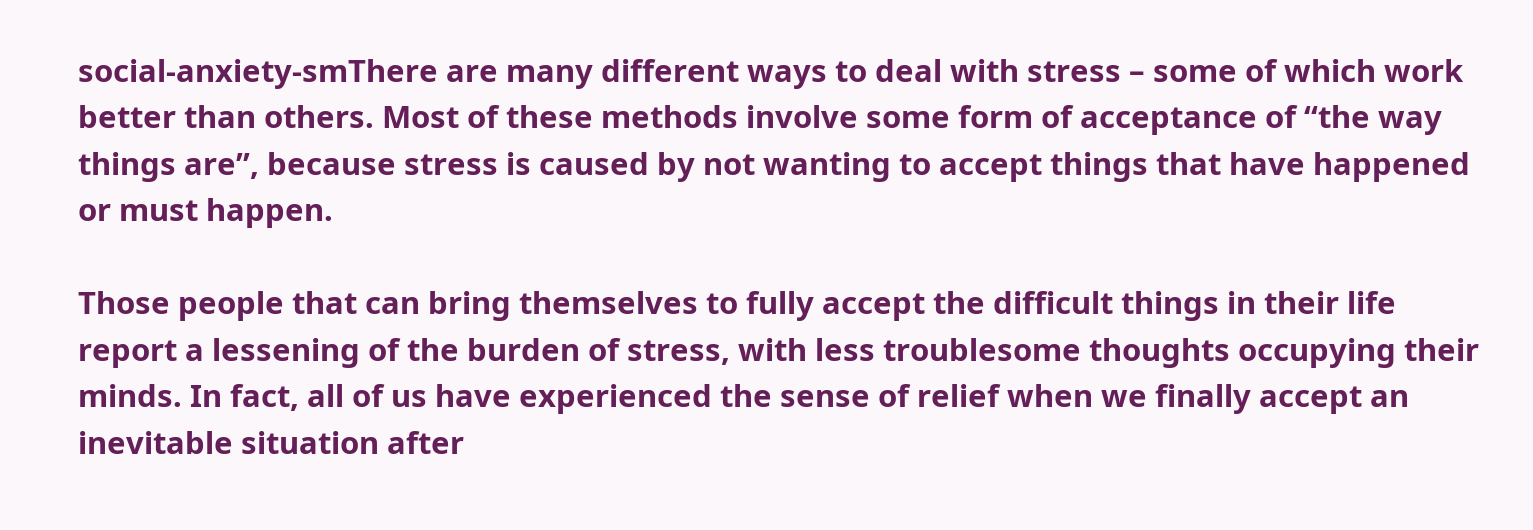social-anxiety-smThere are many different ways to deal with stress – some of which work better than others. Most of these methods involve some form of acceptance of “the way things are”, because stress is caused by not wanting to accept things that have happened or must happen.

Those people that can bring themselves to fully accept the difficult things in their life report a lessening of the burden of stress, with less troublesome thoughts occupying their minds. In fact, all of us have experienced the sense of relief when we finally accept an inevitable situation after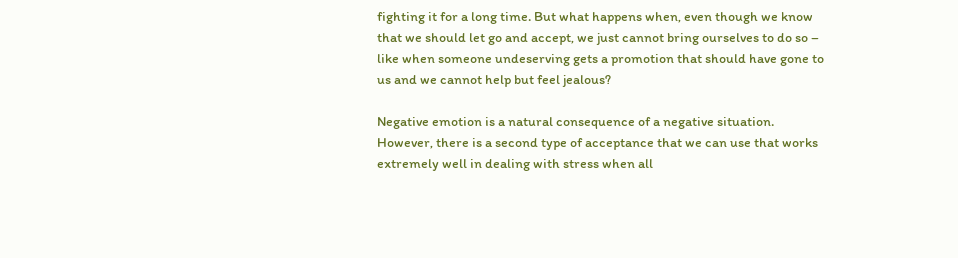fighting it for a long time. But what happens when, even though we know that we should let go and accept, we just cannot bring ourselves to do so – like when someone undeserving gets a promotion that should have gone to us and we cannot help but feel jealous?

Negative emotion is a natural consequence of a negative situation.  However, there is a second type of acceptance that we can use that works extremely well in dealing with stress when all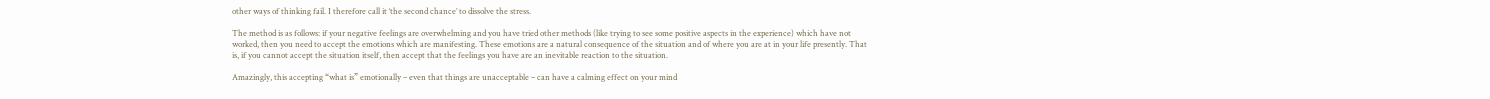other ways of thinking fail. I therefore call it ‘the second chance’ to dissolve the stress.

The method is as follows: if your negative feelings are overwhelming and you have tried other methods (like trying to see some positive aspects in the experience) which have not worked, then you need to accept the emotions which are manifesting. These emotions are a natural consequence of the situation and of where you are at in your life presently. That is, if you cannot accept the situation itself, then accept that the feelings you have are an inevitable reaction to the situation.

Amazingly, this accepting “what is” emotionally – even that things are unacceptable – can have a calming effect on your mind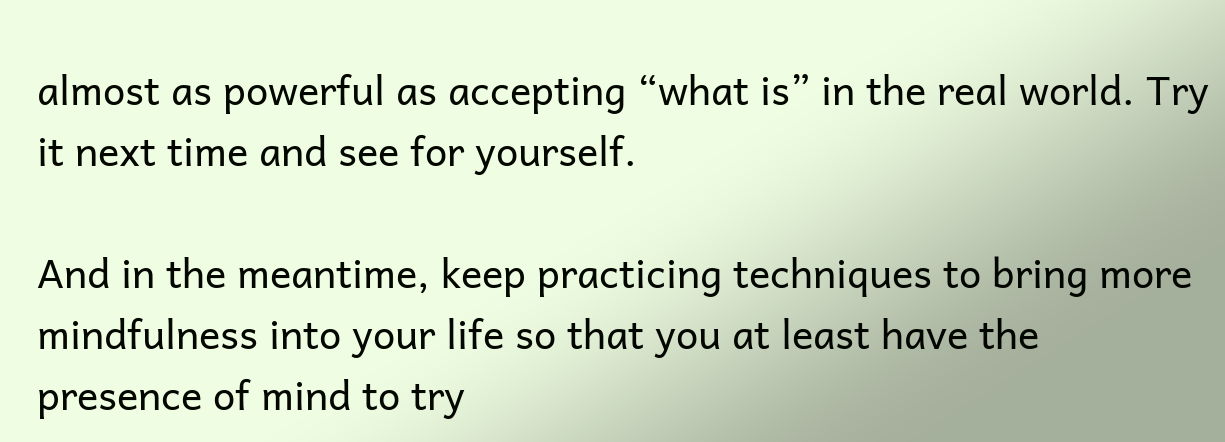almost as powerful as accepting “what is” in the real world. Try it next time and see for yourself.

And in the meantime, keep practicing techniques to bring more mindfulness into your life so that you at least have the presence of mind to try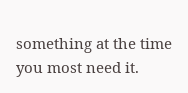something at the time you most need it.